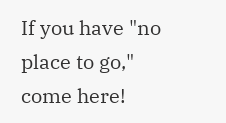If you have "no place to go," come here!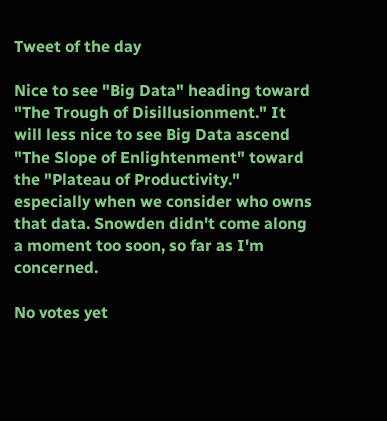Tweet of the day

Nice to see "Big Data" heading toward "The Trough of Disillusionment." It will less nice to see Big Data ascend "The Slope of Enlightenment" toward the "Plateau of Productivity." especially when we consider who owns that data. Snowden didn't come along a moment too soon, so far as I'm concerned.

No votes yet